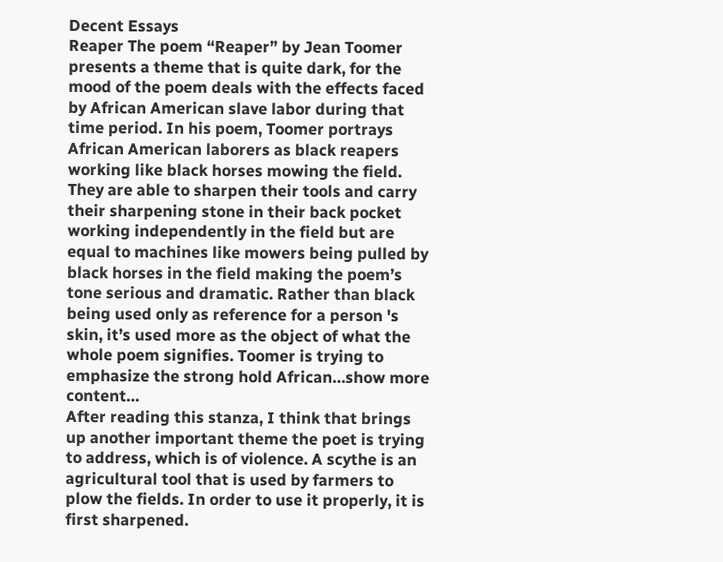Decent Essays
Reaper The poem “Reaper” by Jean Toomer presents a theme that is quite dark, for the mood of the poem deals with the effects faced by African American slave labor during that time period. In his poem, Toomer portrays African American laborers as black reapers working like black horses mowing the field. They are able to sharpen their tools and carry their sharpening stone in their back pocket working independently in the field but are equal to machines like mowers being pulled by black horses in the field making the poem’s tone serious and dramatic. Rather than black being used only as reference for a person 's skin, it’s used more as the object of what the whole poem signifies. Toomer is trying to emphasize the strong hold African…show more content…
After reading this stanza, I think that brings up another important theme the poet is trying to address, which is of violence. A scythe is an agricultural tool that is used by farmers to plow the fields. In order to use it properly, it is first sharpened.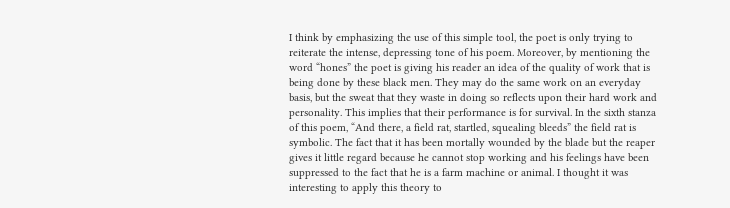I think by emphasizing the use of this simple tool, the poet is only trying to reiterate the intense, depressing tone of his poem. Moreover, by mentioning the word “hones” the poet is giving his reader an idea of the quality of work that is being done by these black men. They may do the same work on an everyday basis, but the sweat that they waste in doing so reflects upon their hard work and personality. This implies that their performance is for survival. In the sixth stanza of this poem, “And there, a field rat, startled, squealing bleeds” the field rat is symbolic. The fact that it has been mortally wounded by the blade but the reaper gives it little regard because he cannot stop working and his feelings have been suppressed to the fact that he is a farm machine or animal. I thought it was interesting to apply this theory to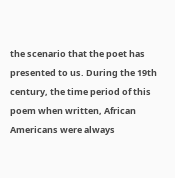the scenario that the poet has presented to us. During the 19th century, the time period of this poem when written, African Americans were always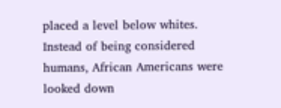placed a level below whites. Instead of being considered humans, African Americans were looked down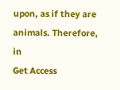upon, as if they are animals. Therefore, in
Get Access